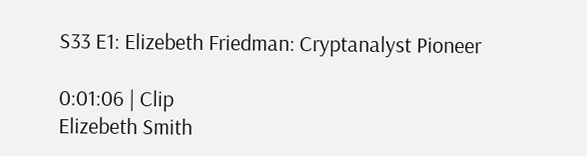S33 E1: Elizebeth Friedman: Cryptanalyst Pioneer

0:01:06 | Clip
Elizebeth Smith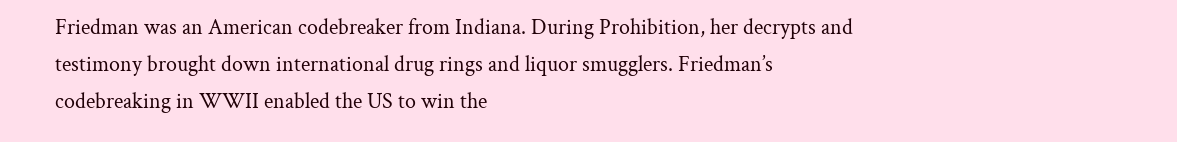Friedman was an American codebreaker from Indiana. During Prohibition, her decrypts and testimony brought down international drug rings and liquor smugglers. Friedman’s codebreaking in WWII enabled the US to win the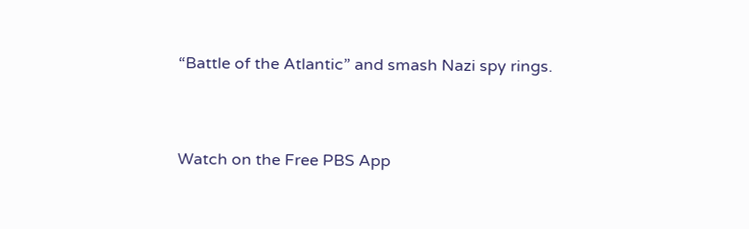“Battle of the Atlantic” and smash Nazi spy rings.


Watch on the Free PBS App